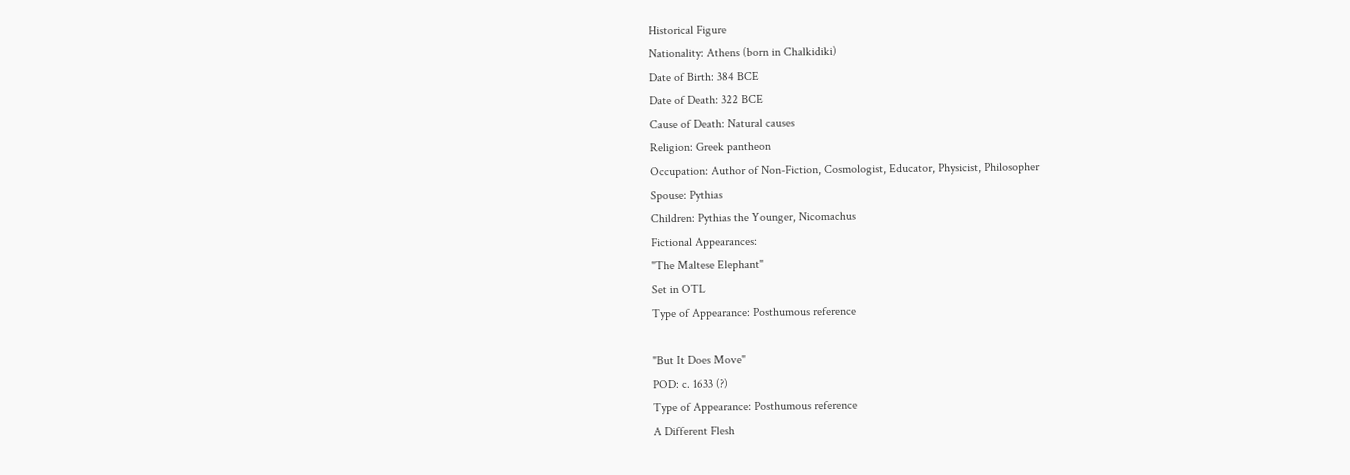Historical Figure
Nationality: Athens (born in Chalkidiki)
Date of Birth: 384 BCE
Date of Death: 322 BCE
Cause of Death: Natural causes
Religion: Greek pantheon
Occupation: Author of Non-Fiction, Cosmologist, Educator, Physicist, Philosopher
Spouse: Pythias
Children: Pythias the Younger, Nicomachus
Fictional Appearances:
"The Maltese Elephant"
Set in OTL
Type of Appearance: Posthumous reference

"But It Does Move"
POD: c. 1633 (?)
Type of Appearance: Posthumous reference
A Different Flesh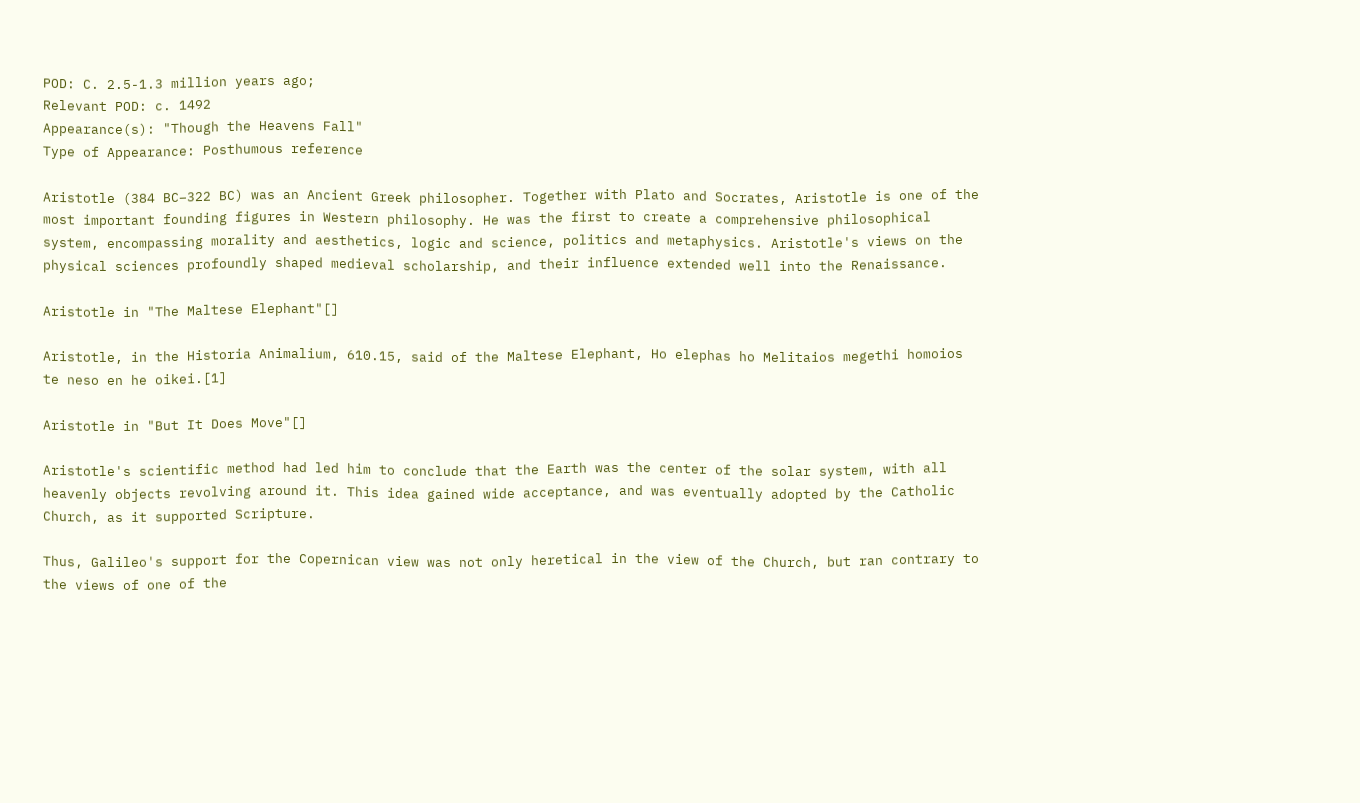POD: C. 2.5-1.3 million years ago;
Relevant POD: c. 1492
Appearance(s): "Though the Heavens Fall"
Type of Appearance: Posthumous reference

Aristotle (384 BC–322 BC) was an Ancient Greek philosopher. Together with Plato and Socrates, Aristotle is one of the most important founding figures in Western philosophy. He was the first to create a comprehensive philosophical system, encompassing morality and aesthetics, logic and science, politics and metaphysics. Aristotle's views on the physical sciences profoundly shaped medieval scholarship, and their influence extended well into the Renaissance.

Aristotle in "The Maltese Elephant"[]

Aristotle, in the Historia Animalium, 610.15, said of the Maltese Elephant, Ho elephas ho Melitaios megethi homoios te neso en he oikei.[1]

Aristotle in "But It Does Move"[]

Aristotle's scientific method had led him to conclude that the Earth was the center of the solar system, with all heavenly objects revolving around it. This idea gained wide acceptance, and was eventually adopted by the Catholic Church, as it supported Scripture.

Thus, Galileo's support for the Copernican view was not only heretical in the view of the Church, but ran contrary to the views of one of the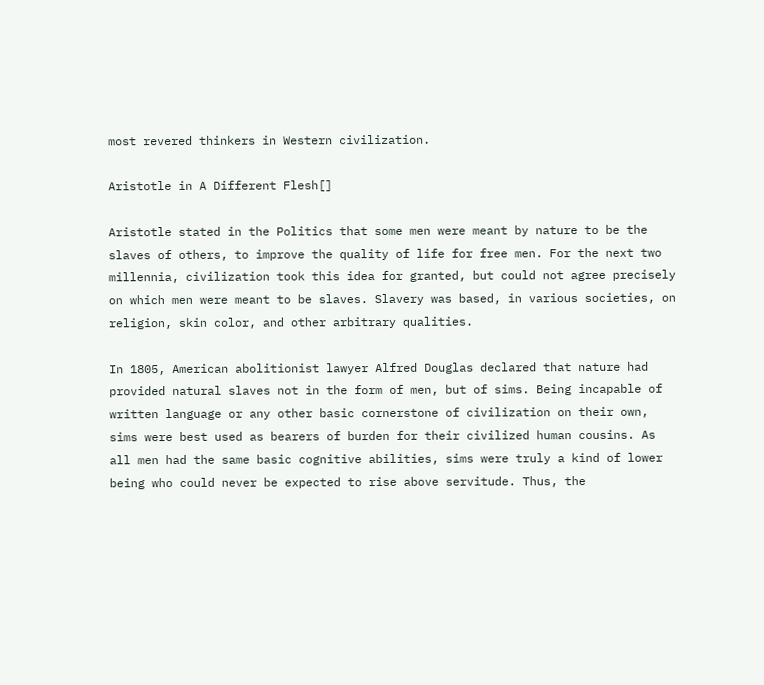most revered thinkers in Western civilization.

Aristotle in A Different Flesh[]

Aristotle stated in the Politics that some men were meant by nature to be the slaves of others, to improve the quality of life for free men. For the next two millennia, civilization took this idea for granted, but could not agree precisely on which men were meant to be slaves. Slavery was based, in various societies, on religion, skin color, and other arbitrary qualities.

In 1805, American abolitionist lawyer Alfred Douglas declared that nature had provided natural slaves not in the form of men, but of sims. Being incapable of written language or any other basic cornerstone of civilization on their own, sims were best used as bearers of burden for their civilized human cousins. As all men had the same basic cognitive abilities, sims were truly a kind of lower being who could never be expected to rise above servitude. Thus, the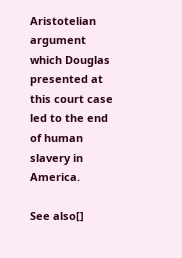Aristotelian argument which Douglas presented at this court case led to the end of human slavery in America.

See also[]